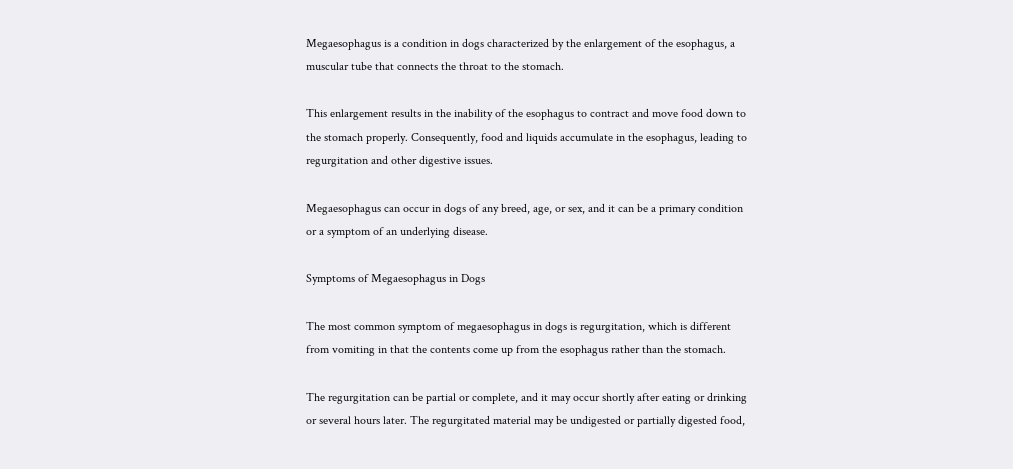Megaesophagus is a condition in dogs characterized by the enlargement of the esophagus, a muscular tube that connects the throat to the stomach.

This enlargement results in the inability of the esophagus to contract and move food down to the stomach properly. Consequently, food and liquids accumulate in the esophagus, leading to regurgitation and other digestive issues.

Megaesophagus can occur in dogs of any breed, age, or sex, and it can be a primary condition or a symptom of an underlying disease.

Symptoms of Megaesophagus in Dogs

The most common symptom of megaesophagus in dogs is regurgitation, which is different from vomiting in that the contents come up from the esophagus rather than the stomach.

The regurgitation can be partial or complete, and it may occur shortly after eating or drinking or several hours later. The regurgitated material may be undigested or partially digested food,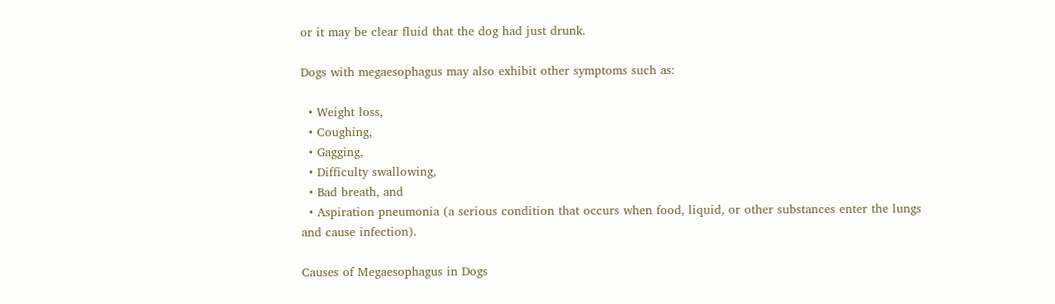or it may be clear fluid that the dog had just drunk.

Dogs with megaesophagus may also exhibit other symptoms such as:

  • Weight loss,
  • Coughing,
  • Gagging,
  • Difficulty swallowing,
  • Bad breath, and
  • Aspiration pneumonia (a serious condition that occurs when food, liquid, or other substances enter the lungs and cause infection).

Causes of Megaesophagus in Dogs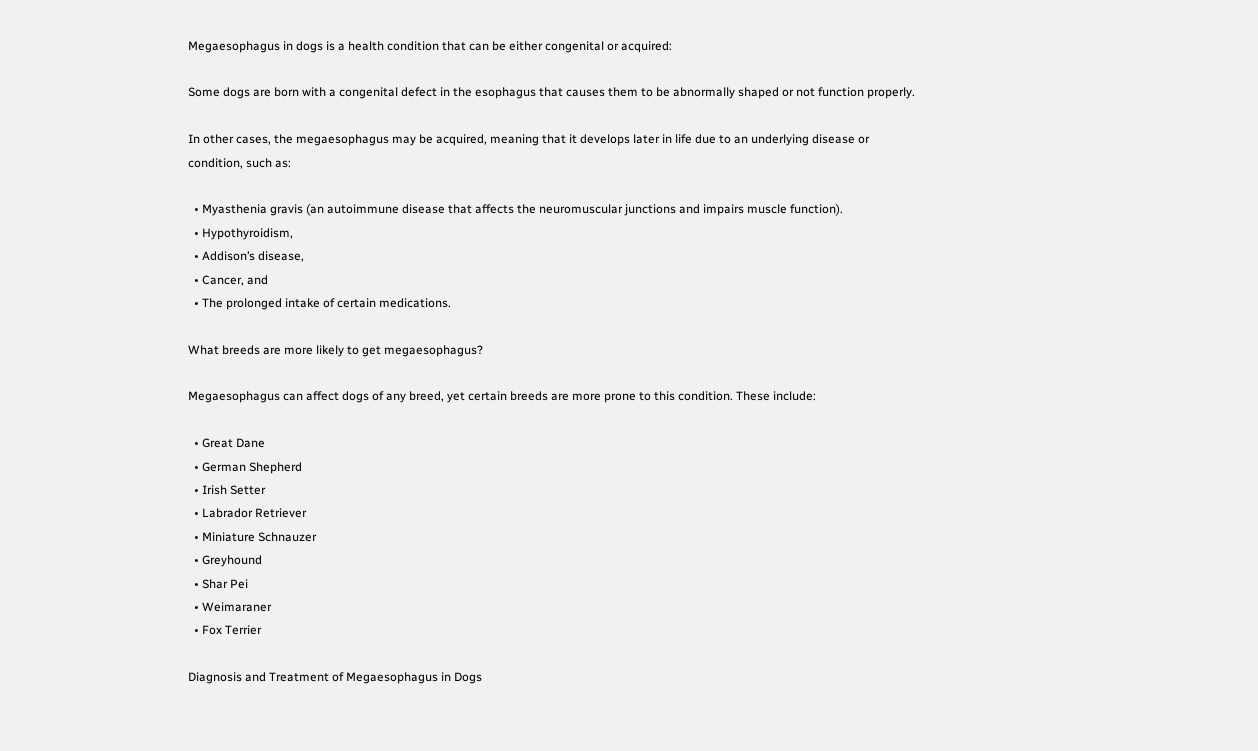Megaesophagus in dogs is a health condition that can be either congenital or acquired:

Some dogs are born with a congenital defect in the esophagus that causes them to be abnormally shaped or not function properly.

In other cases, the megaesophagus may be acquired, meaning that it develops later in life due to an underlying disease or condition, such as:

  • Myasthenia gravis (an autoimmune disease that affects the neuromuscular junctions and impairs muscle function).
  • Hypothyroidism,
  • Addison’s disease,
  • Cancer, and
  • The prolonged intake of certain medications.

What breeds are more likely to get megaesophagus?

Megaesophagus can affect dogs of any breed, yet certain breeds are more prone to this condition. These include:

  • Great Dane
  • German Shepherd
  • Irish Setter
  • Labrador Retriever
  • Miniature Schnauzer
  • Greyhound
  • Shar Pei
  • Weimaraner
  • Fox Terrier

Diagnosis and Treatment of Megaesophagus in Dogs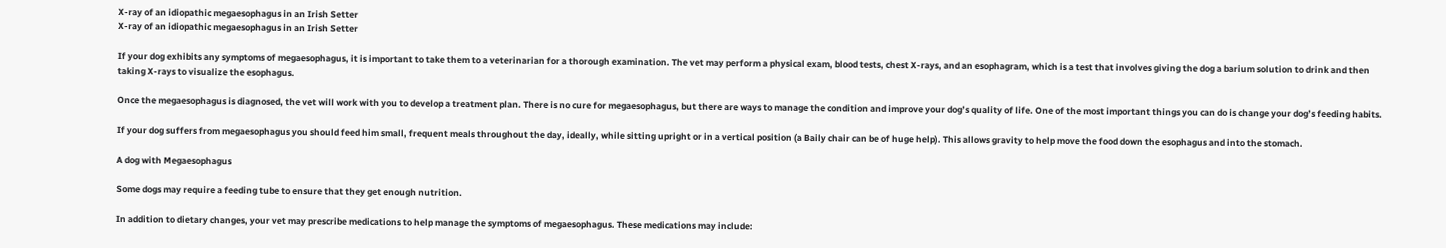X-ray of an idiopathic megaesophagus in an Irish Setter
X-ray of an idiopathic megaesophagus in an Irish Setter

If your dog exhibits any symptoms of megaesophagus, it is important to take them to a veterinarian for a thorough examination. The vet may perform a physical exam, blood tests, chest X-rays, and an esophagram, which is a test that involves giving the dog a barium solution to drink and then taking X-rays to visualize the esophagus.

Once the megaesophagus is diagnosed, the vet will work with you to develop a treatment plan. There is no cure for megaesophagus, but there are ways to manage the condition and improve your dog’s quality of life. One of the most important things you can do is change your dog’s feeding habits.

If your dog suffers from megaesophagus you should feed him small, frequent meals throughout the day, ideally, while sitting upright or in a vertical position (a Baily chair can be of huge help). This allows gravity to help move the food down the esophagus and into the stomach.

A dog with Megaesophagus

Some dogs may require a feeding tube to ensure that they get enough nutrition.

In addition to dietary changes, your vet may prescribe medications to help manage the symptoms of megaesophagus. These medications may include: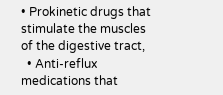• Prokinetic drugs that stimulate the muscles of the digestive tract,
  • Anti-reflux medications that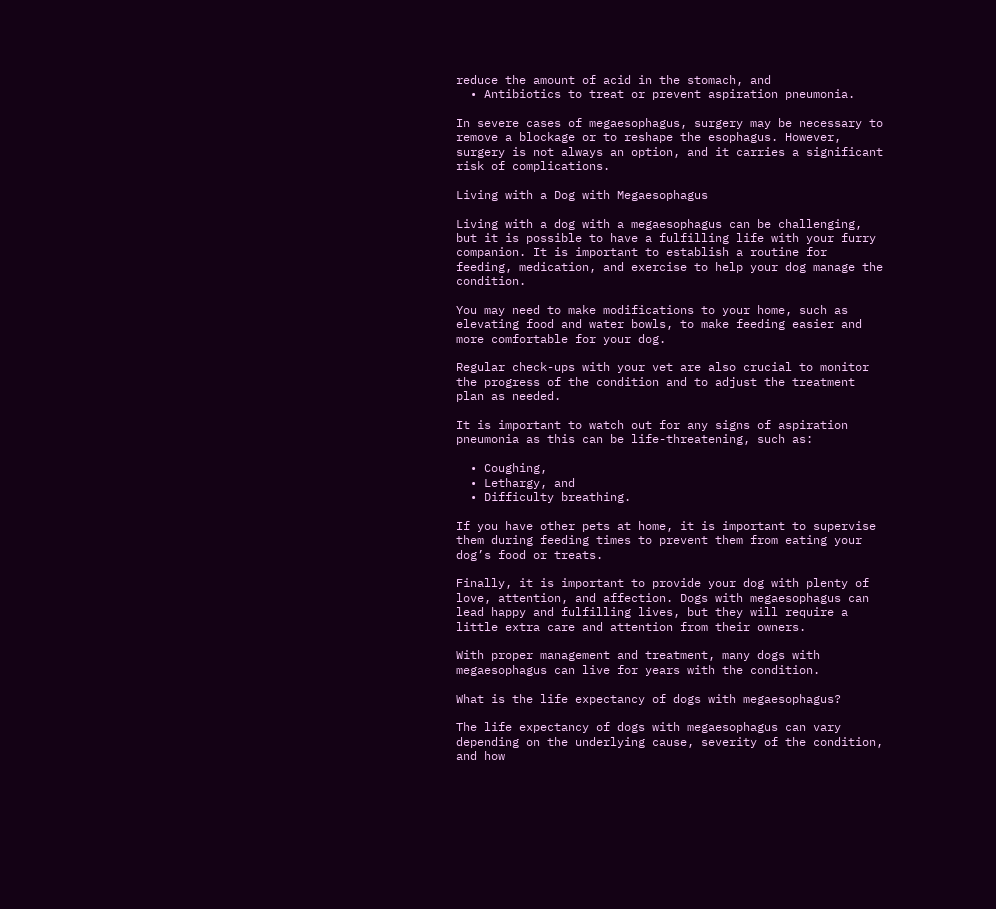reduce the amount of acid in the stomach, and
  • Antibiotics to treat or prevent aspiration pneumonia.

In severe cases of megaesophagus, surgery may be necessary to remove a blockage or to reshape the esophagus. However, surgery is not always an option, and it carries a significant risk of complications.

Living with a Dog with Megaesophagus

Living with a dog with a megaesophagus can be challenging, but it is possible to have a fulfilling life with your furry companion. It is important to establish a routine for feeding, medication, and exercise to help your dog manage the condition.

You may need to make modifications to your home, such as elevating food and water bowls, to make feeding easier and more comfortable for your dog.

Regular check-ups with your vet are also crucial to monitor the progress of the condition and to adjust the treatment plan as needed.

It is important to watch out for any signs of aspiration pneumonia as this can be life-threatening, such as:

  • Coughing,
  • Lethargy, and
  • Difficulty breathing.

If you have other pets at home, it is important to supervise them during feeding times to prevent them from eating your dog’s food or treats.

Finally, it is important to provide your dog with plenty of love, attention, and affection. Dogs with megaesophagus can lead happy and fulfilling lives, but they will require a little extra care and attention from their owners.

With proper management and treatment, many dogs with megaesophagus can live for years with the condition.

What is the life expectancy of dogs with megaesophagus?

The life expectancy of dogs with megaesophagus can vary depending on the underlying cause, severity of the condition, and how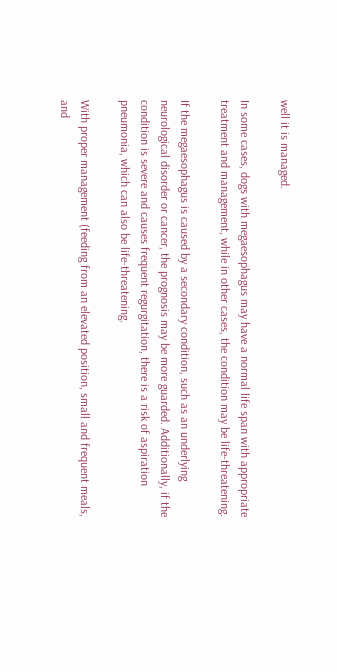well it is managed.

In some cases, dogs with megaesophagus may have a normal life span with appropriate treatment and management, while in other cases, the condition may be life-threatening.

If the megaesophagus is caused by a secondary condition, such as an underlying neurological disorder or cancer, the prognosis may be more guarded. Additionally, if the condition is severe and causes frequent regurgitation, there is a risk of aspiration pneumonia, which can also be life-threatening.

With proper management (feeding from an elevated position, small and frequent meals, and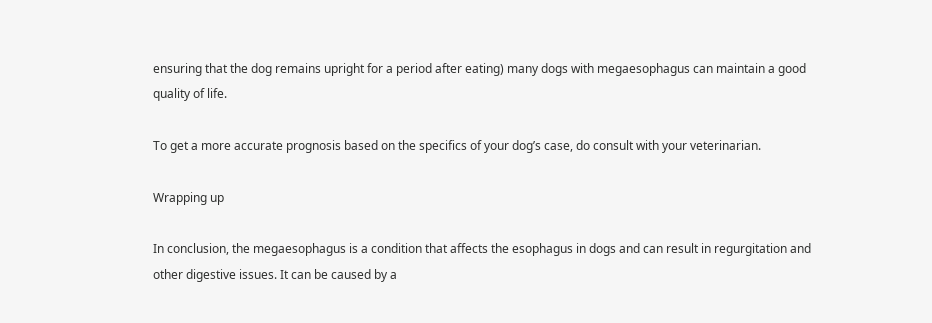ensuring that the dog remains upright for a period after eating) many dogs with megaesophagus can maintain a good quality of life.

To get a more accurate prognosis based on the specifics of your dog’s case, do consult with your veterinarian.

Wrapping up

In conclusion, the megaesophagus is a condition that affects the esophagus in dogs and can result in regurgitation and other digestive issues. It can be caused by a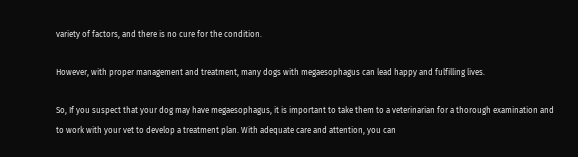variety of factors, and there is no cure for the condition.

However, with proper management and treatment, many dogs with megaesophagus can lead happy and fulfilling lives.

So, If you suspect that your dog may have megaesophagus, it is important to take them to a veterinarian for a thorough examination and to work with your vet to develop a treatment plan. With adequate care and attention, you can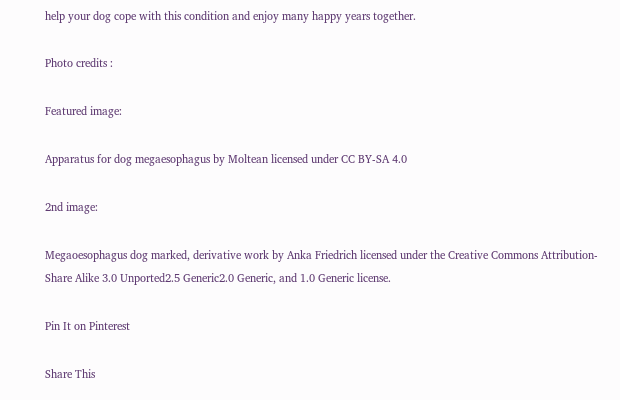help your dog cope with this condition and enjoy many happy years together.

Photo credits :

Featured image:

Apparatus for dog megaesophagus by Moltean licensed under CC BY-SA 4.0

2nd image:

Megaoesophagus dog marked, derivative work by Anka Friedrich licensed under the Creative Commons Attribution-Share Alike 3.0 Unported2.5 Generic2.0 Generic, and 1.0 Generic license.

Pin It on Pinterest

Share This